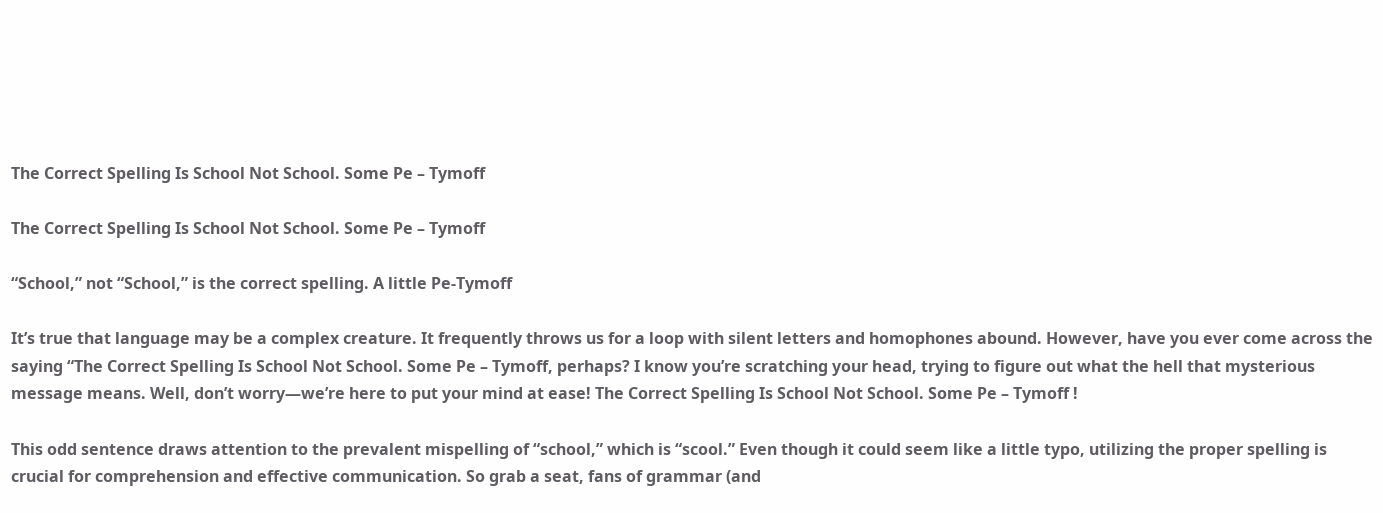The Correct Spelling Is School Not School. Some Pe – Tymoff

The Correct Spelling Is School Not School. Some Pe – Tymoff

“School,” not “School,” is the correct spelling. A little Pe-Tymoff

It’s true that language may be a complex creature. It frequently throws us for a loop with silent letters and homophones abound. However, have you ever come across the saying “The Correct Spelling Is School Not School. Some Pe – Tymoff, perhaps? I know you’re scratching your head, trying to figure out what the hell that mysterious message means. Well, don’t worry—we’re here to put your mind at ease! The Correct Spelling Is School Not School. Some Pe – Tymoff !

This odd sentence draws attention to the prevalent mispelling of “school,” which is “scool.” Even though it could seem like a little typo, utilizing the proper spelling is crucial for comprehension and effective communication. So grab a seat, fans of grammar (and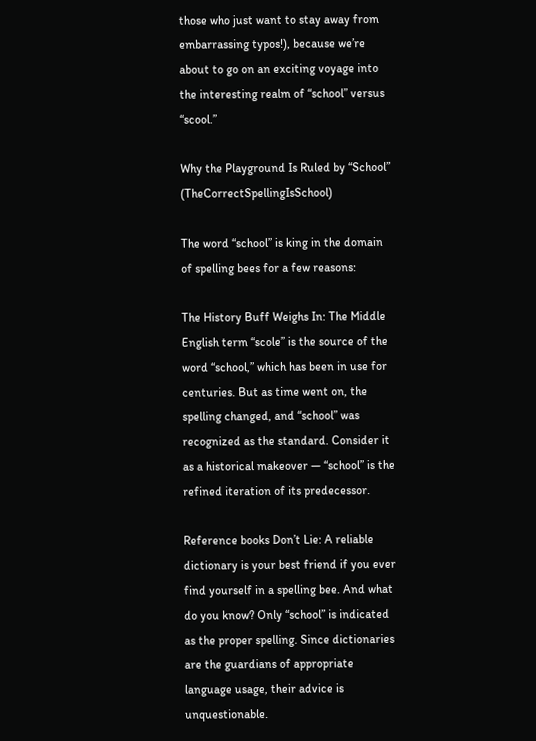those who just want to stay away from embarrassing typos!), because we’re about to go on an exciting voyage into the interesting realm of “school” versus “scool.”

Why the Playground Is Ruled by “School” (TheCorrectSpellingIsSchool)

The word “school” is king in the domain of spelling bees for a few reasons:

The History Buff Weighs In: The Middle English term “scole” is the source of the word “school,” which has been in use for centuries. But as time went on, the spelling changed, and “school” was recognized as the standard. Consider it as a historical makeover — “school” is the refined iteration of its predecessor.

Reference books Don’t Lie: A reliable dictionary is your best friend if you ever find yourself in a spelling bee. And what do you know? Only “school” is indicated as the proper spelling. Since dictionaries are the guardians of appropriate language usage, their advice is unquestionable.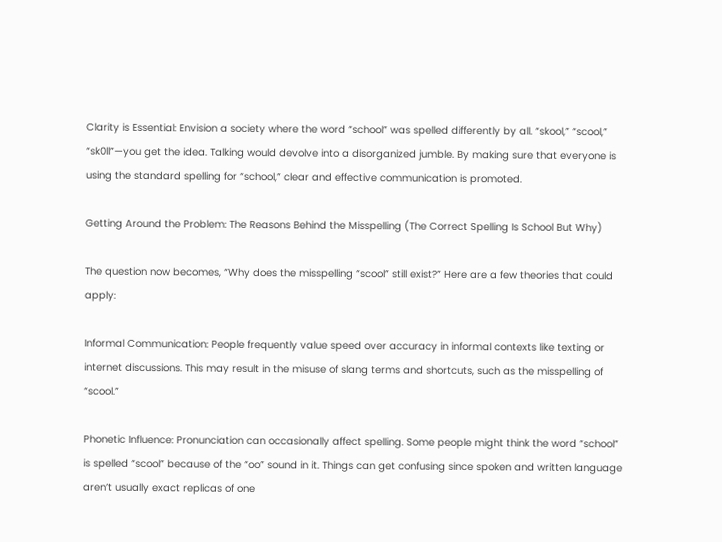Clarity is Essential: Envision a society where the word “school” was spelled differently by all. “skool,” “scool,” “sk0ll”—you get the idea. Talking would devolve into a disorganized jumble. By making sure that everyone is using the standard spelling for “school,” clear and effective communication is promoted.

Getting Around the Problem: The Reasons Behind the Misspelling (The Correct Spelling Is School But Why)

The question now becomes, “Why does the misspelling “scool” still exist?” Here are a few theories that could apply:

Informal Communication: People frequently value speed over accuracy in informal contexts like texting or internet discussions. This may result in the misuse of slang terms and shortcuts, such as the misspelling of “scool.”

Phonetic Influence: Pronunciation can occasionally affect spelling. Some people might think the word “school” is spelled “scool” because of the “oo” sound in it. Things can get confusing since spoken and written language aren’t usually exact replicas of one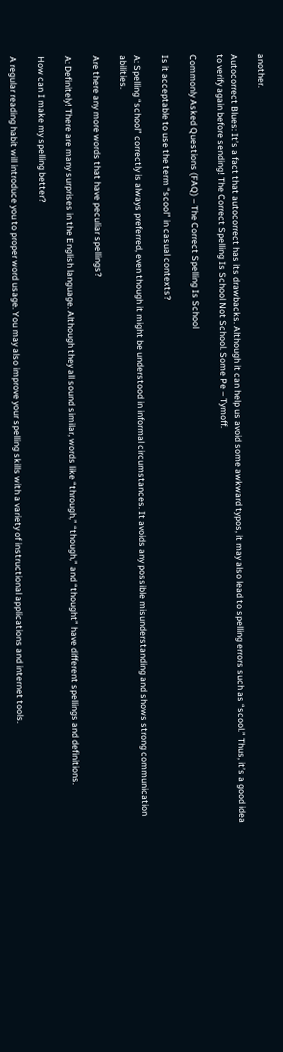another.

Autocorrect Blues: It’s a fact that autocorrect has its drawbacks. Although it can help us avoid some awkward typos, it may also lead to spelling errors such as “scool.” Thus, it’s a good idea to verify again before sending! The Correct Spelling Is School Not School. Some Pe – Tymoff.

Commonly Asked Questions (FAQ) – The Correct Spelling Is School

Is it acceptable to use the term “scool” in casual contexts?

A: Spelling “school” correctly is always preferred, even though it might be understood in informal circumstances. It avoids any possible misunderstanding and shows strong communication abilities.

Are there any more words that have peculiar spellings?

A: Definitely! There are many surprises in the English language. Although they all sound similar, words like “through,” “though,” and “thought” have different spellings and definitions.

How can I make my spelling better?

A regular reading habit will introduce you to proper word usage. You may also improve your spelling skills with a variety of instructional applications and internet tools.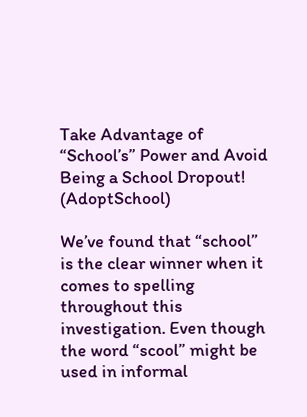Take Advantage of “School’s” Power and Avoid Being a School Dropout! (AdoptSchool)

We’ve found that “school” is the clear winner when it comes to spelling throughout this investigation. Even though the word “scool” might be used in informal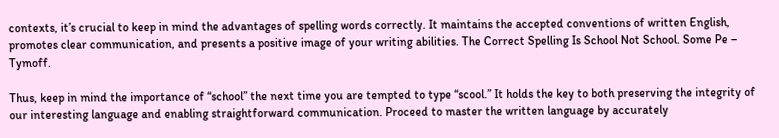contexts, it’s crucial to keep in mind the advantages of spelling words correctly. It maintains the accepted conventions of written English, promotes clear communication, and presents a positive image of your writing abilities. The Correct Spelling Is School Not School. Some Pe – Tymoff.

Thus, keep in mind the importance of “school” the next time you are tempted to type “scool.” It holds the key to both preserving the integrity of our interesting language and enabling straightforward communication. Proceed to master the written language by accurately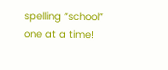spelling “school” one at a time!